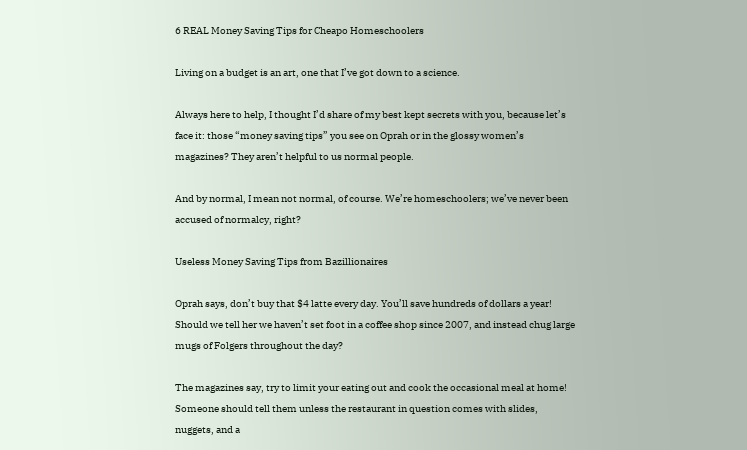6 REAL Money Saving Tips for Cheapo Homeschoolers

Living on a budget is an art, one that I’ve got down to a science.

Always here to help, I thought I’d share of my best kept secrets with you, because let’s face it: those “money saving tips” you see on Oprah or in the glossy women’s magazines? They aren’t helpful to us normal people.

And by normal, I mean not normal, of course. We’re homeschoolers; we’ve never been accused of normalcy, right?

Useless Money Saving Tips from Bazillionaires

Oprah says, don’t buy that $4 latte every day. You’ll save hundreds of dollars a year! Should we tell her we haven’t set foot in a coffee shop since 2007, and instead chug large mugs of Folgers throughout the day?

The magazines say, try to limit your eating out and cook the occasional meal at home! Someone should tell them unless the restaurant in question comes with slides, nuggets, and a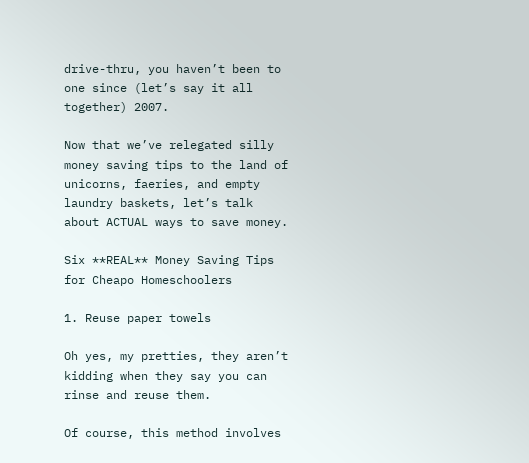drive-thru, you haven’t been to one since (let’s say it all together) 2007.

Now that we’ve relegated silly money saving tips to the land of unicorns, faeries, and empty laundry baskets, let’s talk about ACTUAL ways to save money.

Six **REAL** Money Saving Tips for Cheapo Homeschoolers

1. Reuse paper towels

Oh yes, my pretties, they aren’t kidding when they say you can rinse and reuse them.

Of course, this method involves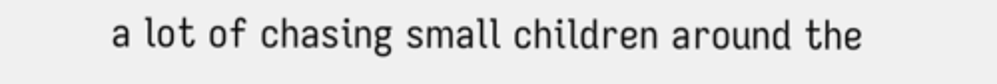a lot of chasing small children around the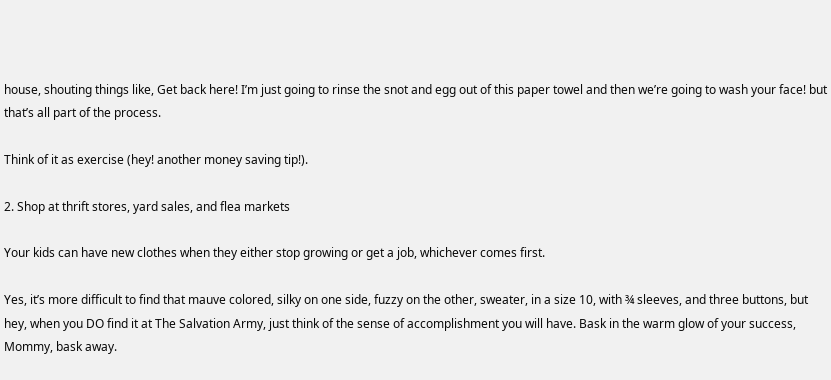house, shouting things like, Get back here! I’m just going to rinse the snot and egg out of this paper towel and then we’re going to wash your face! but that’s all part of the process.

Think of it as exercise (hey! another money saving tip!).

2. Shop at thrift stores, yard sales, and flea markets

Your kids can have new clothes when they either stop growing or get a job, whichever comes first.

Yes, it’s more difficult to find that mauve colored, silky on one side, fuzzy on the other, sweater, in a size 10, with ¾ sleeves, and three buttons, but hey, when you DO find it at The Salvation Army, just think of the sense of accomplishment you will have. Bask in the warm glow of your success, Mommy, bask away.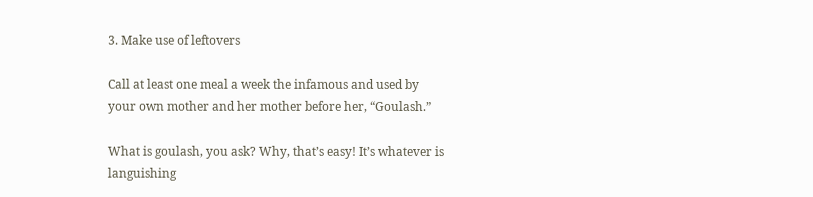3. Make use of leftovers

Call at least one meal a week the infamous and used by your own mother and her mother before her, “Goulash.”

What is goulash, you ask? Why, that’s easy! It’s whatever is languishing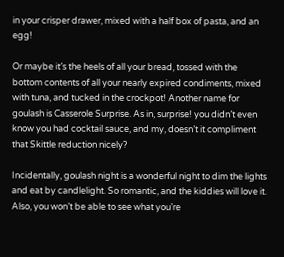in your crisper drawer, mixed with a half box of pasta, and an egg!

Or maybe it’s the heels of all your bread, tossed with the bottom contents of all your nearly expired condiments, mixed with tuna, and tucked in the crockpot! Another name for goulash is Casserole Surprise. As in, surprise! you didn’t even know you had cocktail sauce, and my, doesn’t it compliment that Skittle reduction nicely?

Incidentally, goulash night is a wonderful night to dim the lights and eat by candlelight. So romantic, and the kiddies will love it. Also, you won’t be able to see what you’re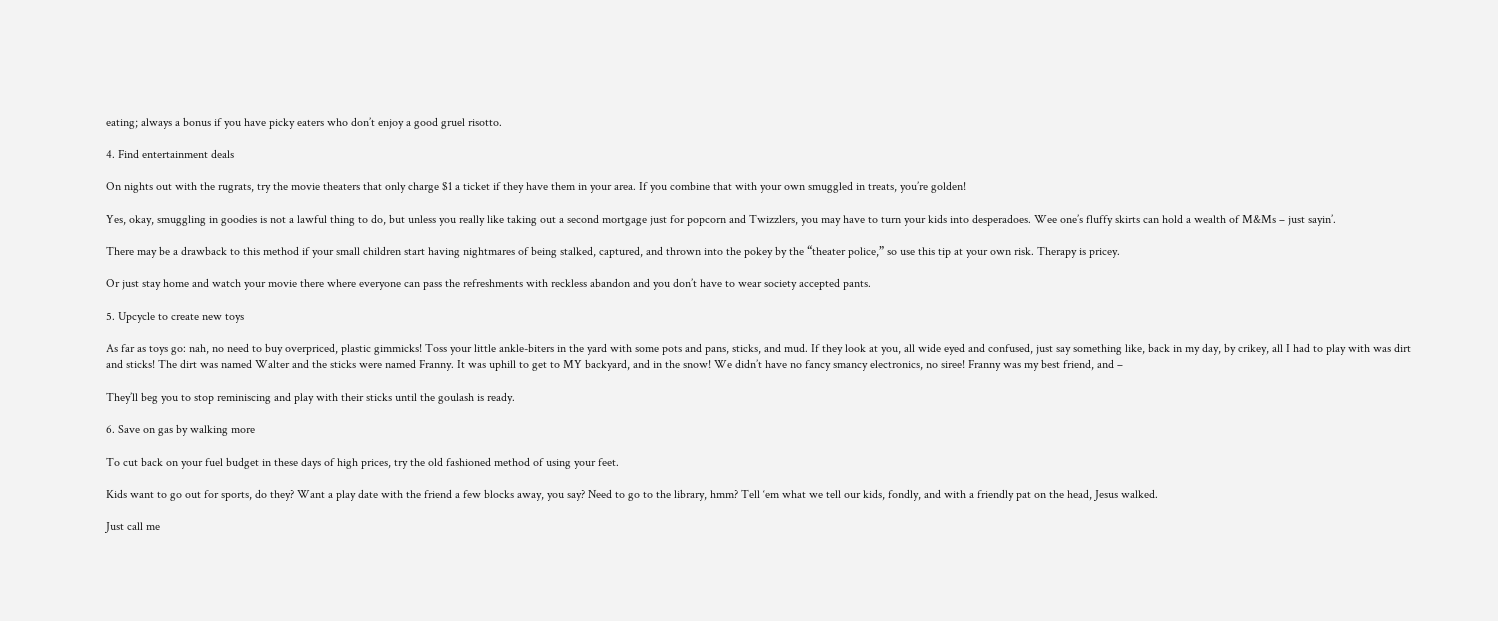eating; always a bonus if you have picky eaters who don’t enjoy a good gruel risotto.

4. Find entertainment deals

On nights out with the rugrats, try the movie theaters that only charge $1 a ticket if they have them in your area. If you combine that with your own smuggled in treats, you’re golden!

Yes, okay, smuggling in goodies is not a lawful thing to do, but unless you really like taking out a second mortgage just for popcorn and Twizzlers, you may have to turn your kids into desperadoes. Wee one’s fluffy skirts can hold a wealth of M&Ms – just sayin’.

There may be a drawback to this method if your small children start having nightmares of being stalked, captured, and thrown into the pokey by the “theater police,” so use this tip at your own risk. Therapy is pricey.

Or just stay home and watch your movie there where everyone can pass the refreshments with reckless abandon and you don’t have to wear society accepted pants.

5. Upcycle to create new toys

As far as toys go: nah, no need to buy overpriced, plastic gimmicks! Toss your little ankle-biters in the yard with some pots and pans, sticks, and mud. If they look at you, all wide eyed and confused, just say something like, back in my day, by crikey, all I had to play with was dirt and sticks! The dirt was named Walter and the sticks were named Franny. It was uphill to get to MY backyard, and in the snow! We didn’t have no fancy smancy electronics, no siree! Franny was my best friend, and –

They’ll beg you to stop reminiscing and play with their sticks until the goulash is ready.

6. Save on gas by walking more

To cut back on your fuel budget in these days of high prices, try the old fashioned method of using your feet.

Kids want to go out for sports, do they? Want a play date with the friend a few blocks away, you say? Need to go to the library, hmm? Tell ‘em what we tell our kids, fondly, and with a friendly pat on the head, Jesus walked.

Just call me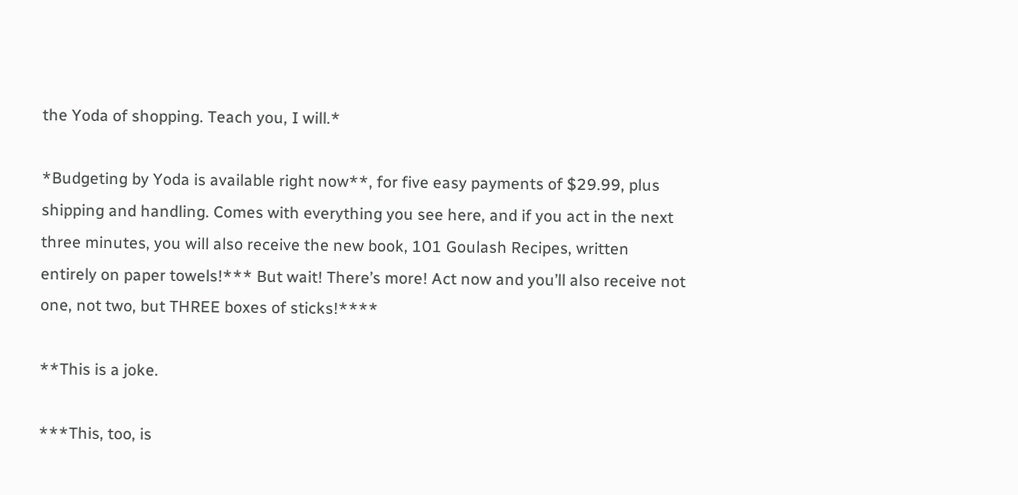the Yoda of shopping. Teach you, I will.*

*Budgeting by Yoda is available right now**, for five easy payments of $29.99, plus shipping and handling. Comes with everything you see here, and if you act in the next three minutes, you will also receive the new book, 101 Goulash Recipes, written entirely on paper towels!*** But wait! There’s more! Act now and you’ll also receive not one, not two, but THREE boxes of sticks!****

**This is a joke.

***This, too, is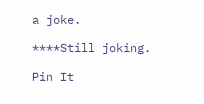a joke.

****Still joking.

Pin It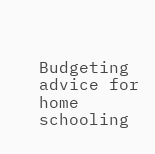Budgeting advice for home schooling